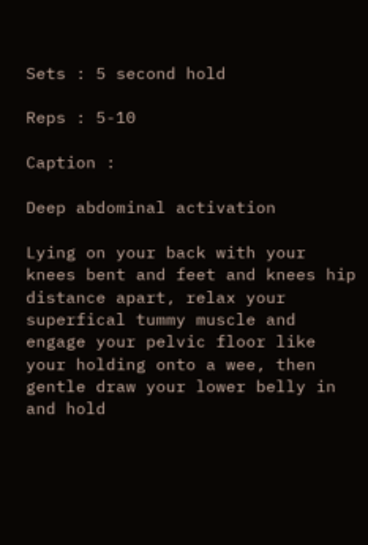Sets : 5 second hold

Reps : 5-10

Caption :

Deep abdominal activation

Lying on your back with your knees bent and feet and knees hip distance apart, relax your superfical tummy muscle and engage your pelvic floor like your holding onto a wee, then gentle draw your lower belly in and hold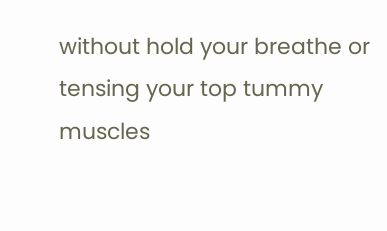without hold your breathe or tensing your top tummy muscles